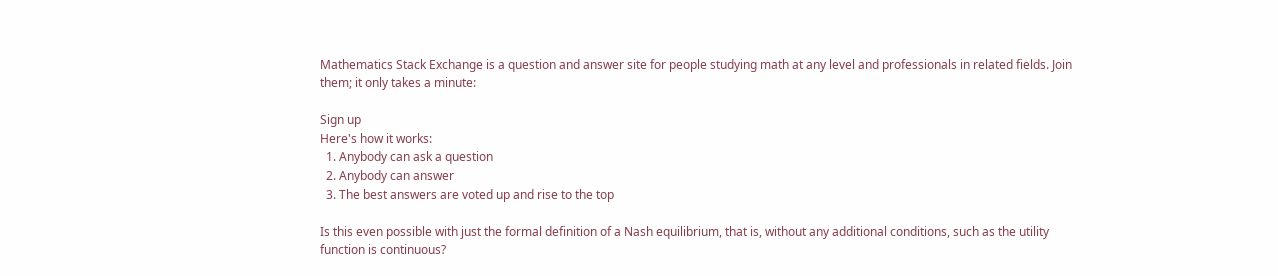Mathematics Stack Exchange is a question and answer site for people studying math at any level and professionals in related fields. Join them; it only takes a minute:

Sign up
Here's how it works:
  1. Anybody can ask a question
  2. Anybody can answer
  3. The best answers are voted up and rise to the top

Is this even possible with just the formal definition of a Nash equilibrium, that is, without any additional conditions, such as the utility function is continuous?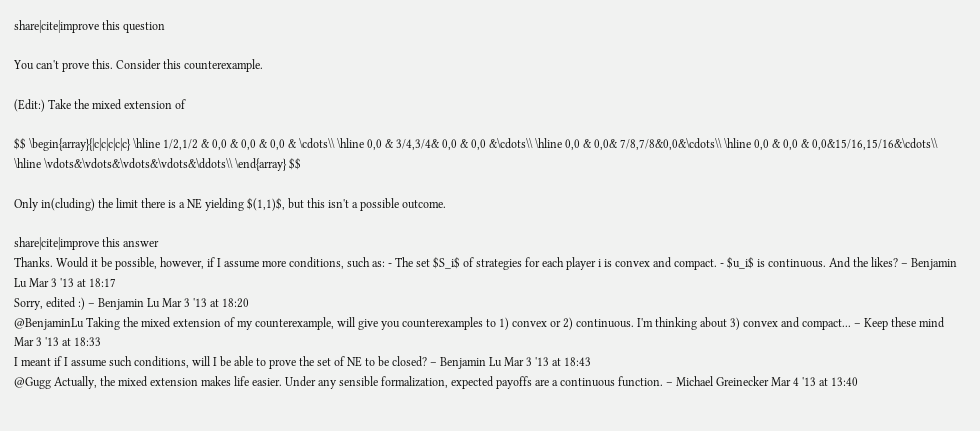share|cite|improve this question

You can't prove this. Consider this counterexample.

(Edit:) Take the mixed extension of

$$ \begin{array}{|c|c|c|c|c} \hline 1/2,1/2 & 0,0 & 0,0 & 0,0 & \cdots\\ \hline 0,0 & 3/4,3/4& 0,0 & 0,0 &\cdots\\ \hline 0,0 & 0,0& 7/8,7/8&0,0&\cdots\\ \hline 0,0 & 0,0 & 0,0&15/16,15/16&\cdots\\ \hline \vdots&\vdots&\vdots&\vdots&\ddots\\ \end{array} $$

Only in(cluding) the limit there is a NE yielding $(1,1)$, but this isn't a possible outcome.

share|cite|improve this answer
Thanks. Would it be possible, however, if I assume more conditions, such as: - The set $S_i$ of strategies for each player i is convex and compact. - $u_i$ is continuous. And the likes? – Benjamin Lu Mar 3 '13 at 18:17
Sorry, edited :) – Benjamin Lu Mar 3 '13 at 18:20
@BenjaminLu Taking the mixed extension of my counterexample, will give you counterexamples to 1) convex or 2) continuous. I'm thinking about 3) convex and compact... – Keep these mind Mar 3 '13 at 18:33
I meant if I assume such conditions, will I be able to prove the set of NE to be closed? – Benjamin Lu Mar 3 '13 at 18:43
@Gugg Actually, the mixed extension makes life easier. Under any sensible formalization, expected payoffs are a continuous function. – Michael Greinecker Mar 4 '13 at 13:40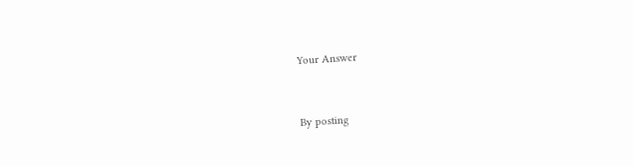Your Answer


By posting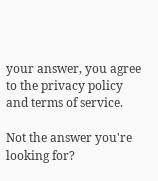your answer, you agree to the privacy policy and terms of service.

Not the answer you're looking for?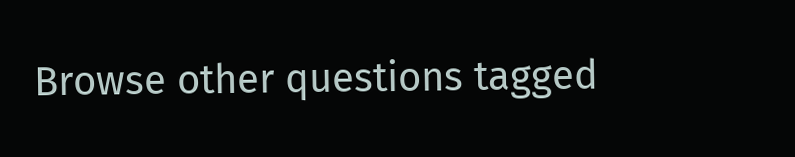Browse other questions tagged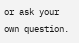or ask your own question.